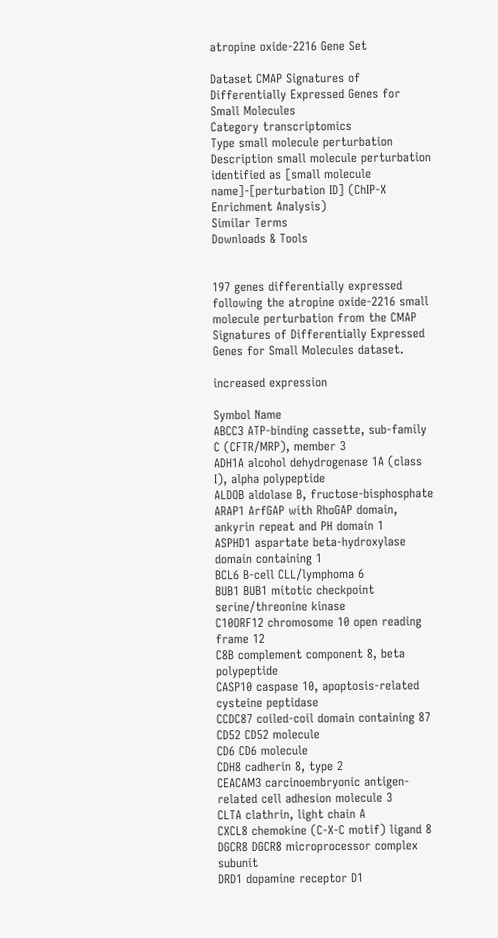atropine oxide-2216 Gene Set

Dataset CMAP Signatures of Differentially Expressed Genes for Small Molecules
Category transcriptomics
Type small molecule perturbation
Description small molecule perturbation identified as [small molecule name]-[perturbation ID] (ChIP-X Enrichment Analysis)
Similar Terms
Downloads & Tools


197 genes differentially expressed following the atropine oxide-2216 small molecule perturbation from the CMAP Signatures of Differentially Expressed Genes for Small Molecules dataset.

increased expression

Symbol Name
ABCC3 ATP-binding cassette, sub-family C (CFTR/MRP), member 3
ADH1A alcohol dehydrogenase 1A (class I), alpha polypeptide
ALDOB aldolase B, fructose-bisphosphate
ARAP1 ArfGAP with RhoGAP domain, ankyrin repeat and PH domain 1
ASPHD1 aspartate beta-hydroxylase domain containing 1
BCL6 B-cell CLL/lymphoma 6
BUB1 BUB1 mitotic checkpoint serine/threonine kinase
C10ORF12 chromosome 10 open reading frame 12
C8B complement component 8, beta polypeptide
CASP10 caspase 10, apoptosis-related cysteine peptidase
CCDC87 coiled-coil domain containing 87
CD52 CD52 molecule
CD6 CD6 molecule
CDH8 cadherin 8, type 2
CEACAM3 carcinoembryonic antigen-related cell adhesion molecule 3
CLTA clathrin, light chain A
CXCL8 chemokine (C-X-C motif) ligand 8
DGCR8 DGCR8 microprocessor complex subunit
DRD1 dopamine receptor D1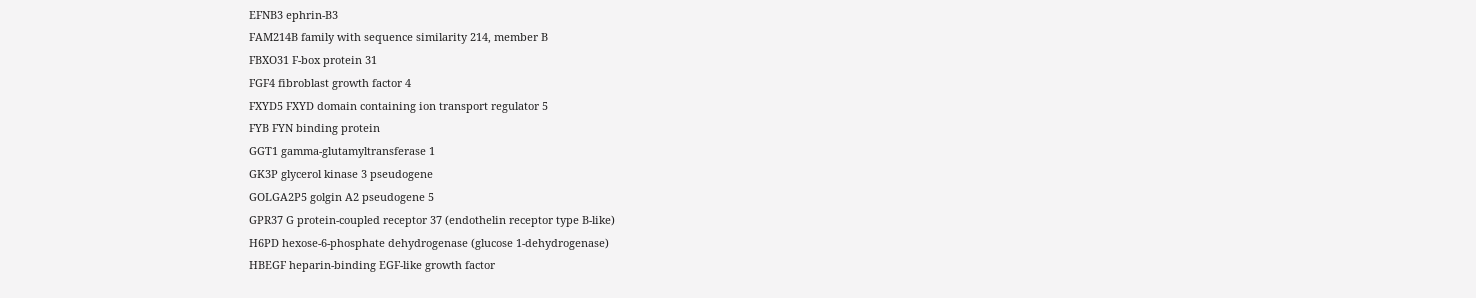EFNB3 ephrin-B3
FAM214B family with sequence similarity 214, member B
FBXO31 F-box protein 31
FGF4 fibroblast growth factor 4
FXYD5 FXYD domain containing ion transport regulator 5
FYB FYN binding protein
GGT1 gamma-glutamyltransferase 1
GK3P glycerol kinase 3 pseudogene
GOLGA2P5 golgin A2 pseudogene 5
GPR37 G protein-coupled receptor 37 (endothelin receptor type B-like)
H6PD hexose-6-phosphate dehydrogenase (glucose 1-dehydrogenase)
HBEGF heparin-binding EGF-like growth factor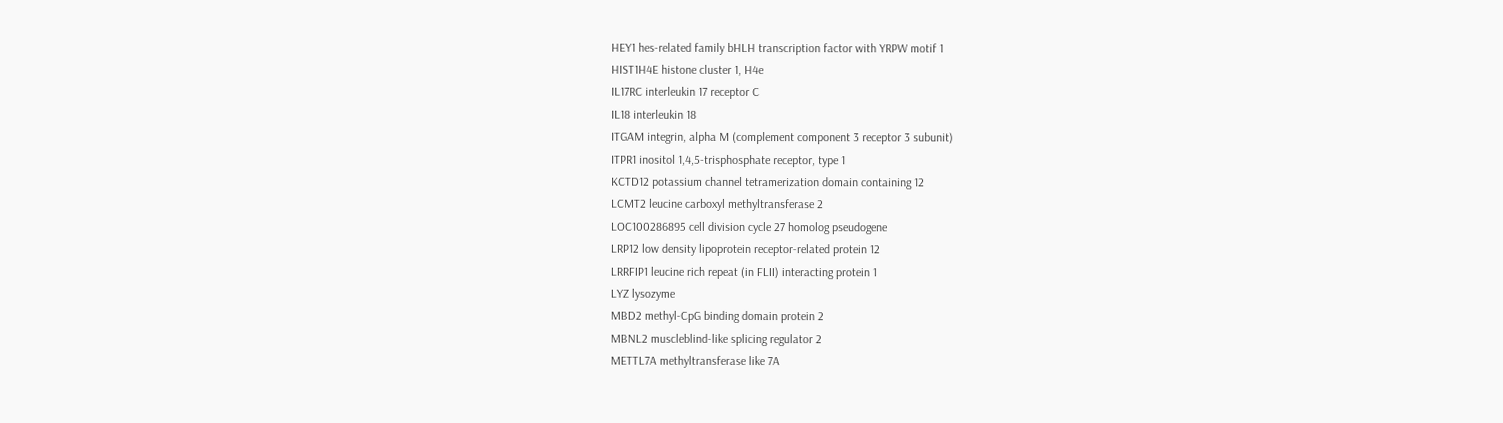HEY1 hes-related family bHLH transcription factor with YRPW motif 1
HIST1H4E histone cluster 1, H4e
IL17RC interleukin 17 receptor C
IL18 interleukin 18
ITGAM integrin, alpha M (complement component 3 receptor 3 subunit)
ITPR1 inositol 1,4,5-trisphosphate receptor, type 1
KCTD12 potassium channel tetramerization domain containing 12
LCMT2 leucine carboxyl methyltransferase 2
LOC100286895 cell division cycle 27 homolog pseudogene
LRP12 low density lipoprotein receptor-related protein 12
LRRFIP1 leucine rich repeat (in FLII) interacting protein 1
LYZ lysozyme
MBD2 methyl-CpG binding domain protein 2
MBNL2 muscleblind-like splicing regulator 2
METTL7A methyltransferase like 7A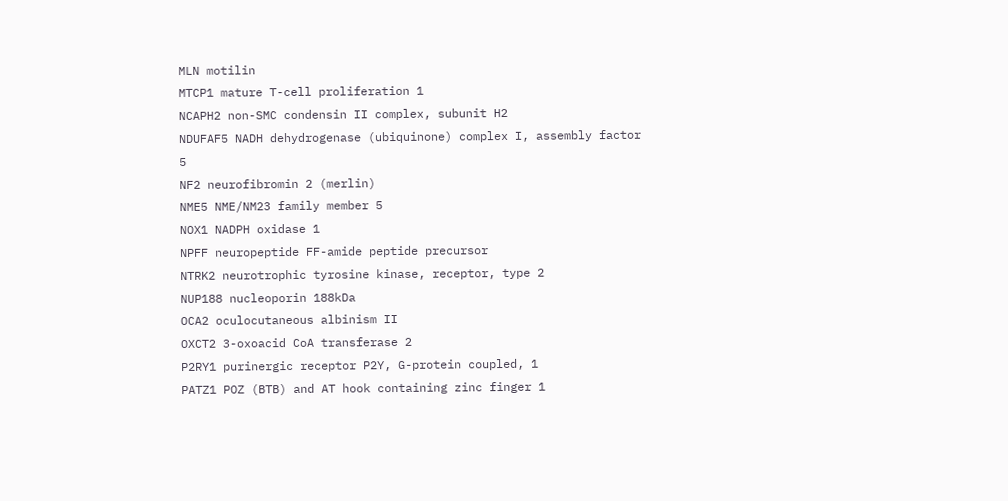MLN motilin
MTCP1 mature T-cell proliferation 1
NCAPH2 non-SMC condensin II complex, subunit H2
NDUFAF5 NADH dehydrogenase (ubiquinone) complex I, assembly factor 5
NF2 neurofibromin 2 (merlin)
NME5 NME/NM23 family member 5
NOX1 NADPH oxidase 1
NPFF neuropeptide FF-amide peptide precursor
NTRK2 neurotrophic tyrosine kinase, receptor, type 2
NUP188 nucleoporin 188kDa
OCA2 oculocutaneous albinism II
OXCT2 3-oxoacid CoA transferase 2
P2RY1 purinergic receptor P2Y, G-protein coupled, 1
PATZ1 POZ (BTB) and AT hook containing zinc finger 1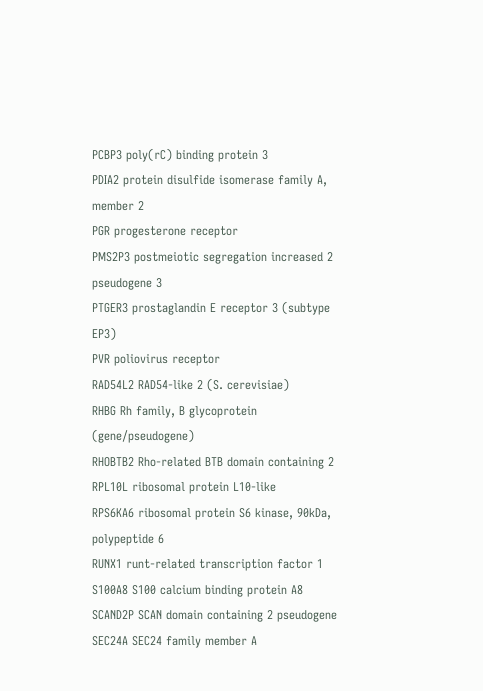PCBP3 poly(rC) binding protein 3
PDIA2 protein disulfide isomerase family A, member 2
PGR progesterone receptor
PMS2P3 postmeiotic segregation increased 2 pseudogene 3
PTGER3 prostaglandin E receptor 3 (subtype EP3)
PVR poliovirus receptor
RAD54L2 RAD54-like 2 (S. cerevisiae)
RHBG Rh family, B glycoprotein (gene/pseudogene)
RHOBTB2 Rho-related BTB domain containing 2
RPL10L ribosomal protein L10-like
RPS6KA6 ribosomal protein S6 kinase, 90kDa, polypeptide 6
RUNX1 runt-related transcription factor 1
S100A8 S100 calcium binding protein A8
SCAND2P SCAN domain containing 2 pseudogene
SEC24A SEC24 family member A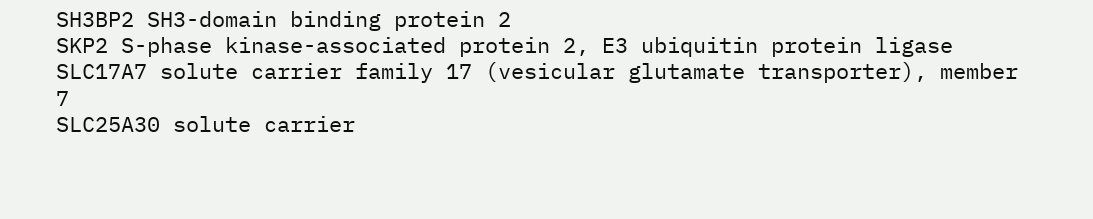SH3BP2 SH3-domain binding protein 2
SKP2 S-phase kinase-associated protein 2, E3 ubiquitin protein ligase
SLC17A7 solute carrier family 17 (vesicular glutamate transporter), member 7
SLC25A30 solute carrier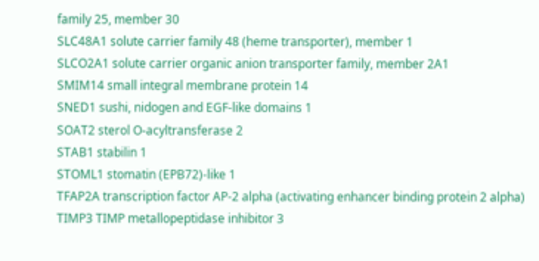family 25, member 30
SLC48A1 solute carrier family 48 (heme transporter), member 1
SLCO2A1 solute carrier organic anion transporter family, member 2A1
SMIM14 small integral membrane protein 14
SNED1 sushi, nidogen and EGF-like domains 1
SOAT2 sterol O-acyltransferase 2
STAB1 stabilin 1
STOML1 stomatin (EPB72)-like 1
TFAP2A transcription factor AP-2 alpha (activating enhancer binding protein 2 alpha)
TIMP3 TIMP metallopeptidase inhibitor 3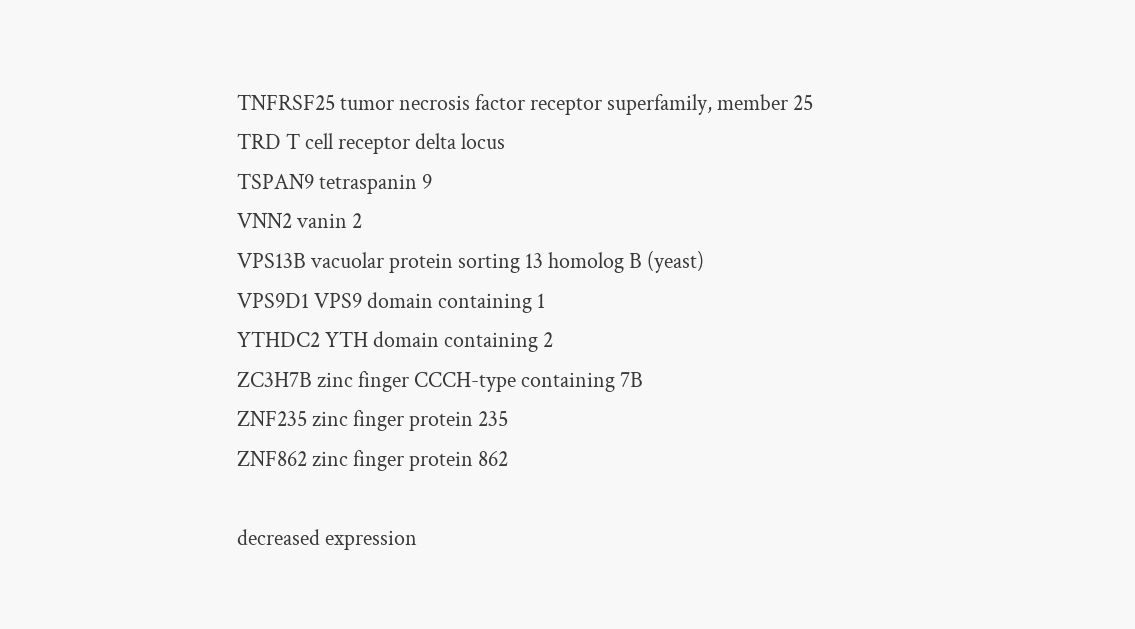TNFRSF25 tumor necrosis factor receptor superfamily, member 25
TRD T cell receptor delta locus
TSPAN9 tetraspanin 9
VNN2 vanin 2
VPS13B vacuolar protein sorting 13 homolog B (yeast)
VPS9D1 VPS9 domain containing 1
YTHDC2 YTH domain containing 2
ZC3H7B zinc finger CCCH-type containing 7B
ZNF235 zinc finger protein 235
ZNF862 zinc finger protein 862

decreased expression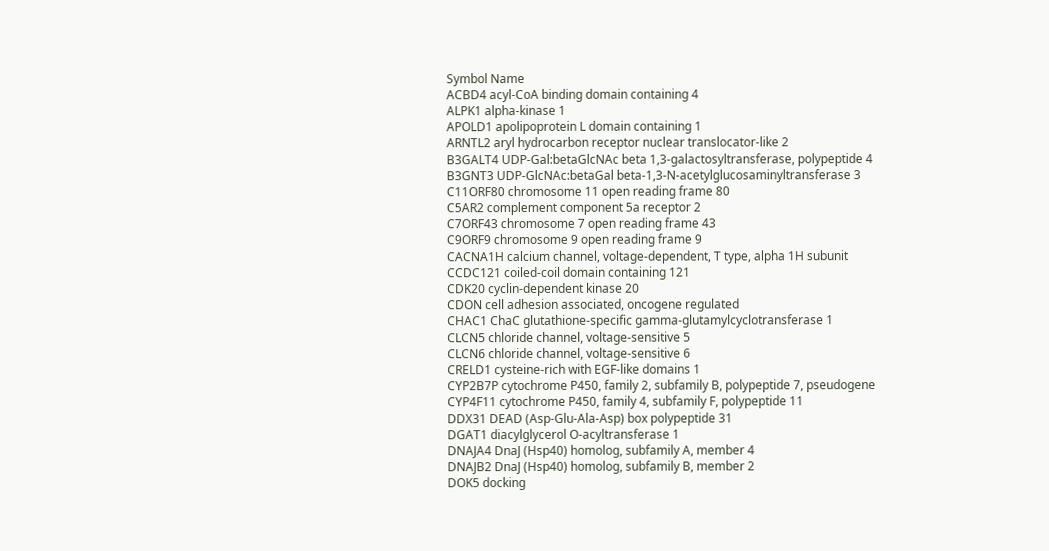Symbol Name
ACBD4 acyl-CoA binding domain containing 4
ALPK1 alpha-kinase 1
APOLD1 apolipoprotein L domain containing 1
ARNTL2 aryl hydrocarbon receptor nuclear translocator-like 2
B3GALT4 UDP-Gal:betaGlcNAc beta 1,3-galactosyltransferase, polypeptide 4
B3GNT3 UDP-GlcNAc:betaGal beta-1,3-N-acetylglucosaminyltransferase 3
C11ORF80 chromosome 11 open reading frame 80
C5AR2 complement component 5a receptor 2
C7ORF43 chromosome 7 open reading frame 43
C9ORF9 chromosome 9 open reading frame 9
CACNA1H calcium channel, voltage-dependent, T type, alpha 1H subunit
CCDC121 coiled-coil domain containing 121
CDK20 cyclin-dependent kinase 20
CDON cell adhesion associated, oncogene regulated
CHAC1 ChaC glutathione-specific gamma-glutamylcyclotransferase 1
CLCN5 chloride channel, voltage-sensitive 5
CLCN6 chloride channel, voltage-sensitive 6
CRELD1 cysteine-rich with EGF-like domains 1
CYP2B7P cytochrome P450, family 2, subfamily B, polypeptide 7, pseudogene
CYP4F11 cytochrome P450, family 4, subfamily F, polypeptide 11
DDX31 DEAD (Asp-Glu-Ala-Asp) box polypeptide 31
DGAT1 diacylglycerol O-acyltransferase 1
DNAJA4 DnaJ (Hsp40) homolog, subfamily A, member 4
DNAJB2 DnaJ (Hsp40) homolog, subfamily B, member 2
DOK5 docking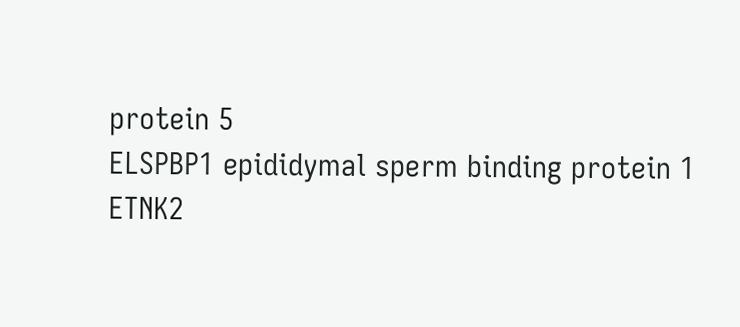protein 5
ELSPBP1 epididymal sperm binding protein 1
ETNK2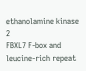ethanolamine kinase 2
FBXL7 F-box and leucine-rich repeat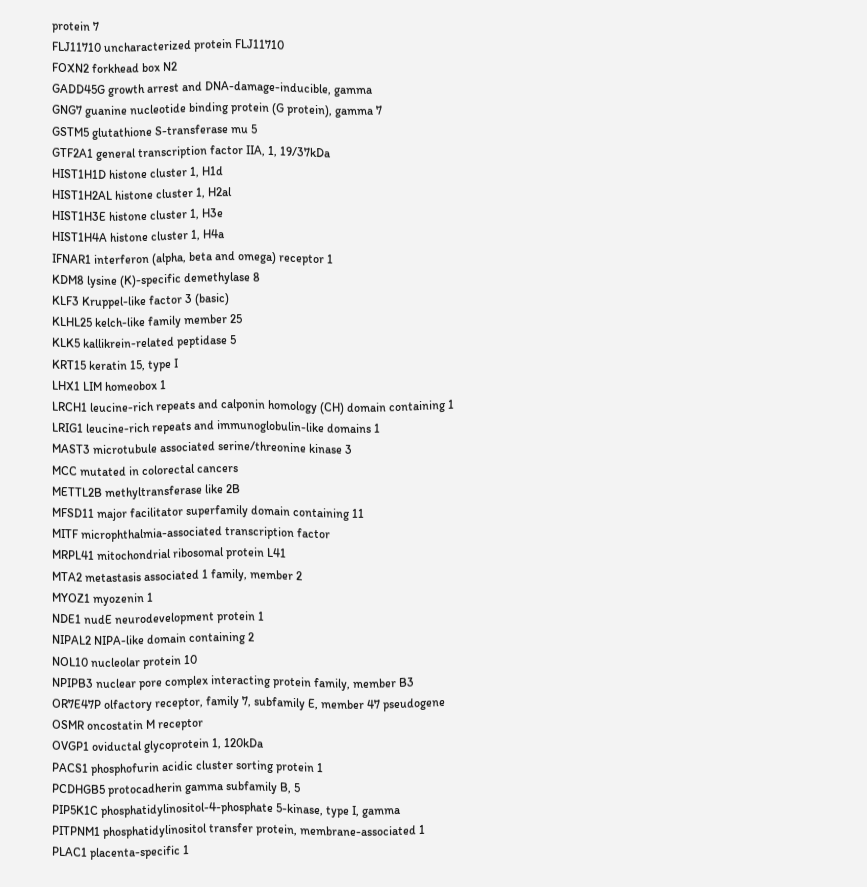protein 7
FLJ11710 uncharacterized protein FLJ11710
FOXN2 forkhead box N2
GADD45G growth arrest and DNA-damage-inducible, gamma
GNG7 guanine nucleotide binding protein (G protein), gamma 7
GSTM5 glutathione S-transferase mu 5
GTF2A1 general transcription factor IIA, 1, 19/37kDa
HIST1H1D histone cluster 1, H1d
HIST1H2AL histone cluster 1, H2al
HIST1H3E histone cluster 1, H3e
HIST1H4A histone cluster 1, H4a
IFNAR1 interferon (alpha, beta and omega) receptor 1
KDM8 lysine (K)-specific demethylase 8
KLF3 Kruppel-like factor 3 (basic)
KLHL25 kelch-like family member 25
KLK5 kallikrein-related peptidase 5
KRT15 keratin 15, type I
LHX1 LIM homeobox 1
LRCH1 leucine-rich repeats and calponin homology (CH) domain containing 1
LRIG1 leucine-rich repeats and immunoglobulin-like domains 1
MAST3 microtubule associated serine/threonine kinase 3
MCC mutated in colorectal cancers
METTL2B methyltransferase like 2B
MFSD11 major facilitator superfamily domain containing 11
MITF microphthalmia-associated transcription factor
MRPL41 mitochondrial ribosomal protein L41
MTA2 metastasis associated 1 family, member 2
MYOZ1 myozenin 1
NDE1 nudE neurodevelopment protein 1
NIPAL2 NIPA-like domain containing 2
NOL10 nucleolar protein 10
NPIPB3 nuclear pore complex interacting protein family, member B3
OR7E47P olfactory receptor, family 7, subfamily E, member 47 pseudogene
OSMR oncostatin M receptor
OVGP1 oviductal glycoprotein 1, 120kDa
PACS1 phosphofurin acidic cluster sorting protein 1
PCDHGB5 protocadherin gamma subfamily B, 5
PIP5K1C phosphatidylinositol-4-phosphate 5-kinase, type I, gamma
PITPNM1 phosphatidylinositol transfer protein, membrane-associated 1
PLAC1 placenta-specific 1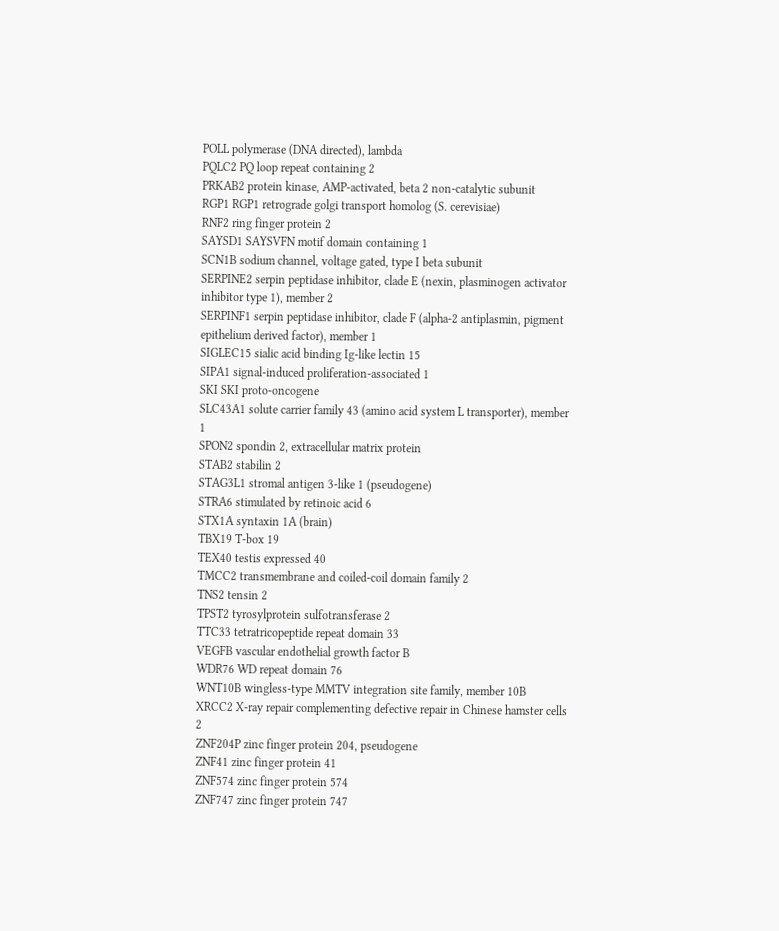POLL polymerase (DNA directed), lambda
PQLC2 PQ loop repeat containing 2
PRKAB2 protein kinase, AMP-activated, beta 2 non-catalytic subunit
RGP1 RGP1 retrograde golgi transport homolog (S. cerevisiae)
RNF2 ring finger protein 2
SAYSD1 SAYSVFN motif domain containing 1
SCN1B sodium channel, voltage gated, type I beta subunit
SERPINE2 serpin peptidase inhibitor, clade E (nexin, plasminogen activator inhibitor type 1), member 2
SERPINF1 serpin peptidase inhibitor, clade F (alpha-2 antiplasmin, pigment epithelium derived factor), member 1
SIGLEC15 sialic acid binding Ig-like lectin 15
SIPA1 signal-induced proliferation-associated 1
SKI SKI proto-oncogene
SLC43A1 solute carrier family 43 (amino acid system L transporter), member 1
SPON2 spondin 2, extracellular matrix protein
STAB2 stabilin 2
STAG3L1 stromal antigen 3-like 1 (pseudogene)
STRA6 stimulated by retinoic acid 6
STX1A syntaxin 1A (brain)
TBX19 T-box 19
TEX40 testis expressed 40
TMCC2 transmembrane and coiled-coil domain family 2
TNS2 tensin 2
TPST2 tyrosylprotein sulfotransferase 2
TTC33 tetratricopeptide repeat domain 33
VEGFB vascular endothelial growth factor B
WDR76 WD repeat domain 76
WNT10B wingless-type MMTV integration site family, member 10B
XRCC2 X-ray repair complementing defective repair in Chinese hamster cells 2
ZNF204P zinc finger protein 204, pseudogene
ZNF41 zinc finger protein 41
ZNF574 zinc finger protein 574
ZNF747 zinc finger protein 747